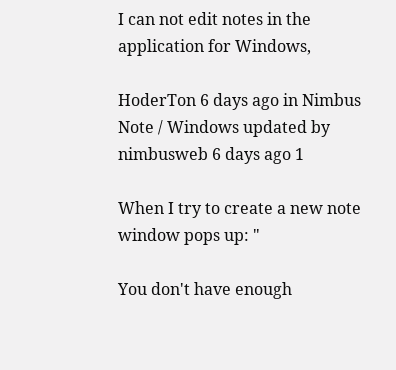I can not edit notes in the application for Windows,

HoderTon 6 days ago in Nimbus Note / Windows updated by nimbusweb 6 days ago 1

When I try to create a new note window pops up: "

You don't have enough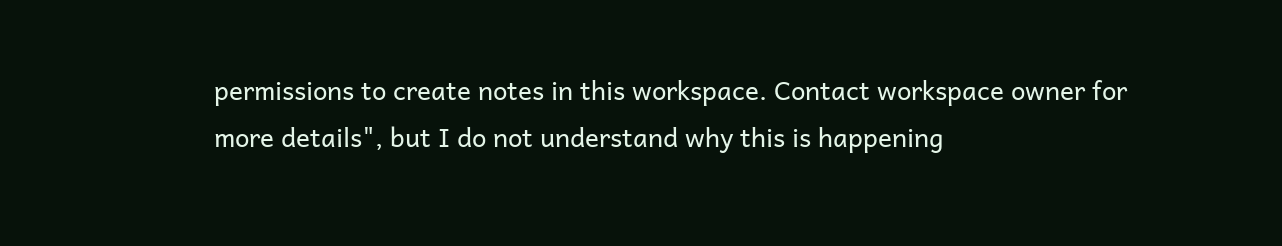permissions to create notes in this workspace. Contact workspace owner for more details", but I do not understand why this is happening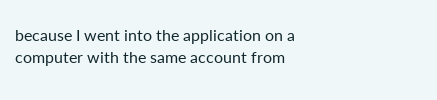because I went into the application on a computer with the same account from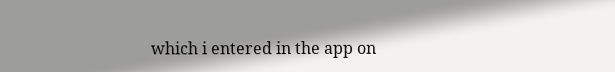which i entered in the app on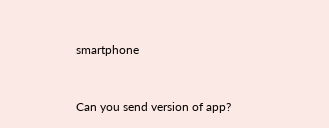smartphone


Can you send version of app?